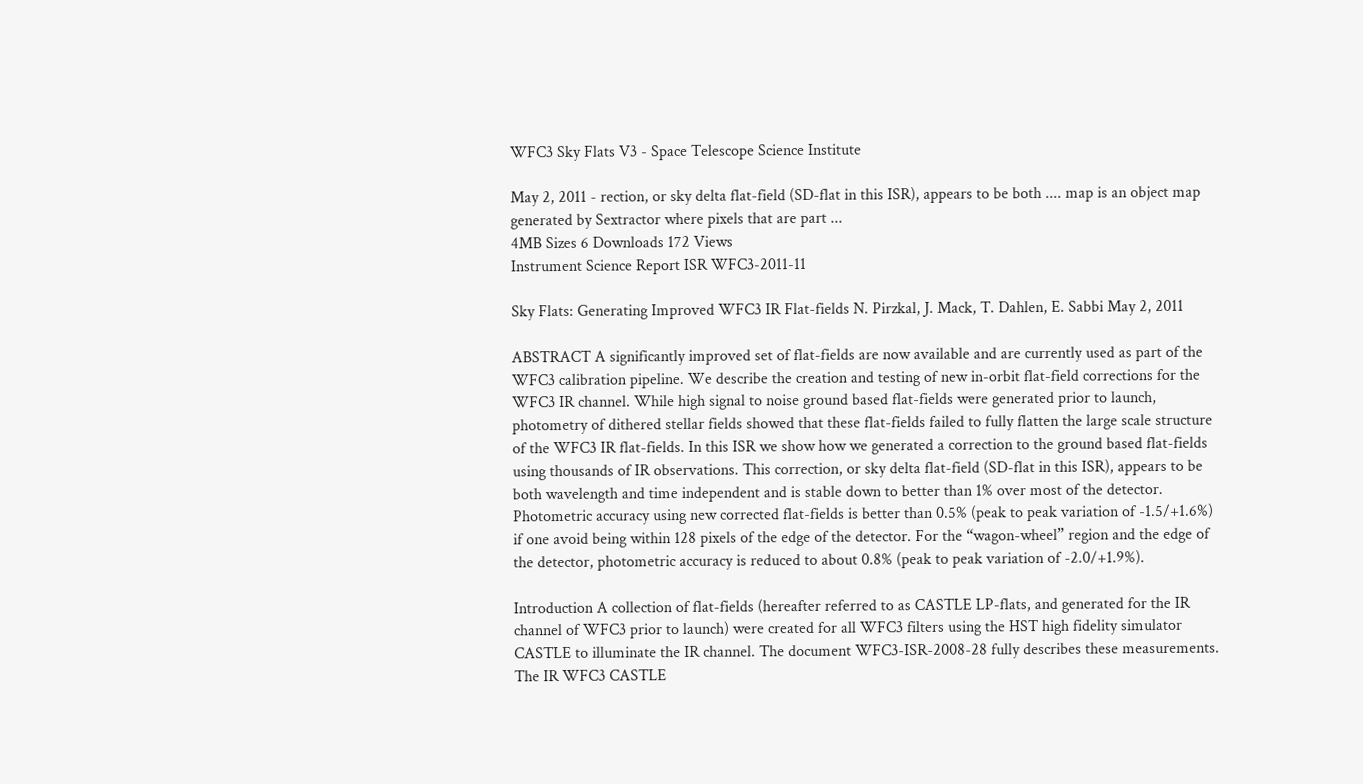WFC3 Sky Flats V3 - Space Telescope Science Institute

May 2, 2011 - rection, or sky delta flat-field (SD-flat in this ISR), appears to be both .... map is an object map generated by Sextractor where pixels that are part ...
4MB Sizes 6 Downloads 172 Views
Instrument Science Report ISR WFC3-2011-11

Sky Flats: Generating Improved WFC3 IR Flat-fields N. Pirzkal, J. Mack, T. Dahlen, E. Sabbi May 2, 2011

ABSTRACT A significantly improved set of flat-fields are now available and are currently used as part of the WFC3 calibration pipeline. We describe the creation and testing of new in-orbit flat-field corrections for the WFC3 IR channel. While high signal to noise ground based flat-fields were generated prior to launch, photometry of dithered stellar fields showed that these flat-fields failed to fully flatten the large scale structure of the WFC3 IR flat-fields. In this ISR we show how we generated a correction to the ground based flat-fields using thousands of IR observations. This correction, or sky delta flat-field (SD-flat in this ISR), appears to be both wavelength and time independent and is stable down to better than 1% over most of the detector. Photometric accuracy using new corrected flat-fields is better than 0.5% (peak to peak variation of -1.5/+1.6%) if one avoid being within 128 pixels of the edge of the detector. For the “wagon-wheel” region and the edge of the detector, photometric accuracy is reduced to about 0.8% (peak to peak variation of -2.0/+1.9%).

Introduction A collection of flat-fields (hereafter referred to as CASTLE LP-flats, and generated for the IR channel of WFC3 prior to launch) were created for all WFC3 filters using the HST high fidelity simulator CASTLE to illuminate the IR channel. The document WFC3-ISR-2008-28 fully describes these measurements. The IR WFC3 CASTLE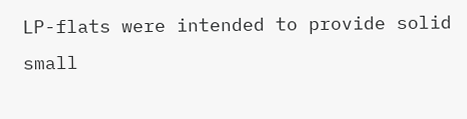LP-flats were intended to provide solid small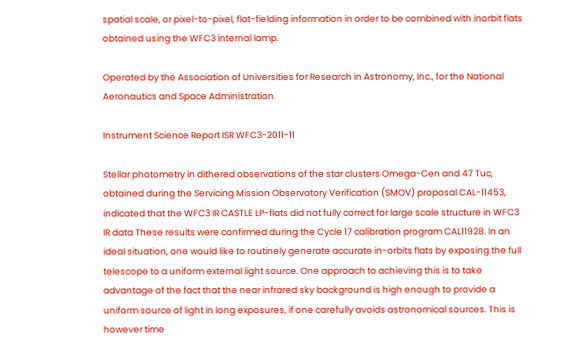spatial scale, or pixel-to-pixel, flat-fielding information in order to be combined with inorbit flats obtained using the WFC3 internal lamp.

Operated by the Association of Universities for Research in Astronomy, Inc., for the National Aeronautics and Space Administration

Instrument Science Report ISR WFC3-2011-11

Stellar photometry in dithered observations of the star clusters Omega-Cen and 47 Tuc, obtained during the Servicing Mission Observatory Verification (SMOV) proposal CAL-11453, indicated that the WFC3 IR CASTLE LP-flats did not fully correct for large scale structure in WFC3 IR data These results were confirmed during the Cycle 17 calibration program CAL11928. In an ideal situation, one would like to routinely generate accurate in-orbits flats by exposing the full telescope to a uniform external light source. One approach to achieving this is to take advantage of the fact that the near infrared sky background is high enough to provide a uniform source of light in long exposures, if one carefully avoids astronomical sources. This is however time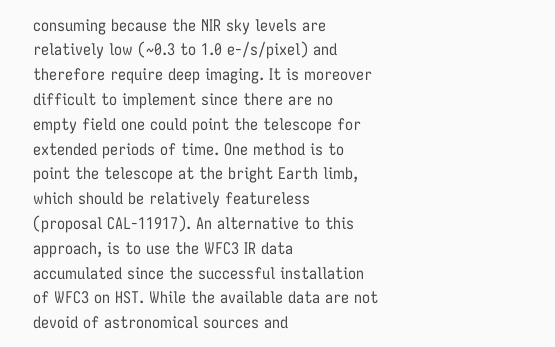consuming because the NIR sky levels are relatively low (~0.3 to 1.0 e-/s/pixel) and therefore require deep imaging. It is moreover difficult to implement since there are no empty field one could point the telescope for extended periods of time. One method is to point the telescope at the bright Earth limb, which should be relatively featureless (proposal CAL-11917). An alternative to this approach, is to use the WFC3 IR data accumulated since the successful installation of WFC3 on HST. While the available data are not devoid of astronomical sources and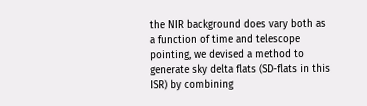the NIR background does vary both as a function of time and telescope pointing, we devised a method to generate sky delta flats (SD-flats in this ISR) by combining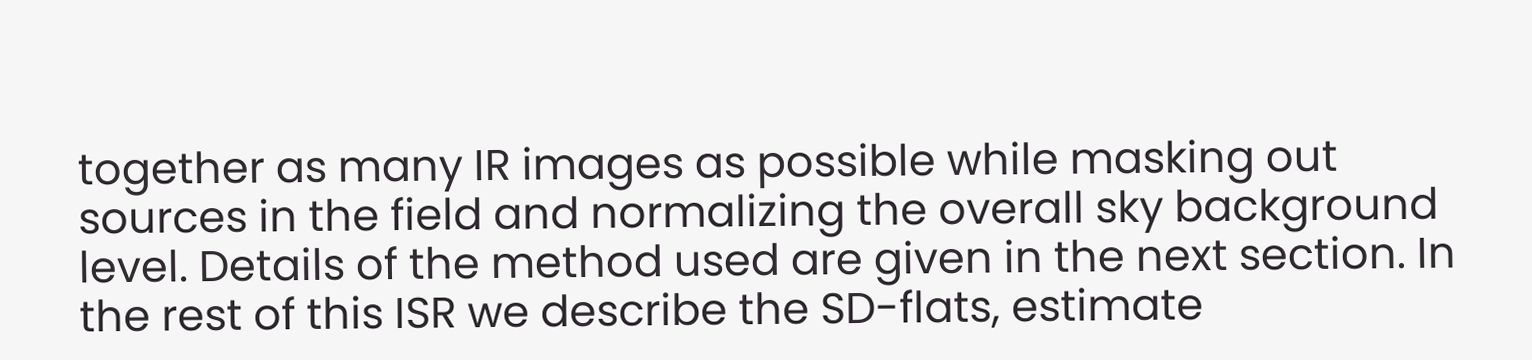together as many IR images as possible while masking out sources in the field and normalizing the overall sky background level. Details of the method used are given in the next section. In the rest of this ISR we describe the SD-flats, estimate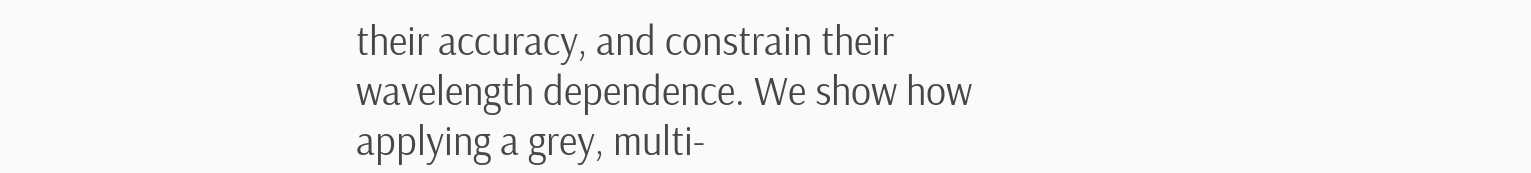their accuracy, and constrain their wavelength dependence. We show how applying a grey, multi-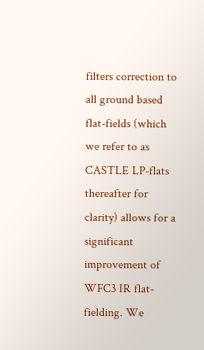filters correction to all ground based flat-fields (which we refer to as CASTLE LP-flats thereafter for clarity) allows for a significant improvement of WFC3 IR flat-fielding. We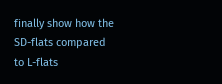finally show how the SD-flats compared to L-flats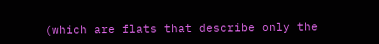(which are flats that describe only the